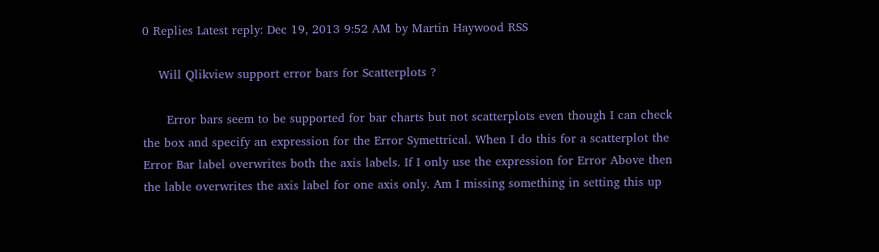0 Replies Latest reply: Dec 19, 2013 9:52 AM by Martin Haywood RSS

    Will Qlikview support error bars for Scatterplots ?

      Error bars seem to be supported for bar charts but not scatterplots even though I can check the box and specify an expression for the Error Symettrical. When I do this for a scatterplot the Error Bar label overwrites both the axis labels. If I only use the expression for Error Above then the lable overwrites the axis label for one axis only. Am I missing something in setting this up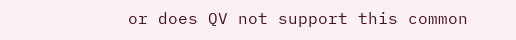or does QV not support this common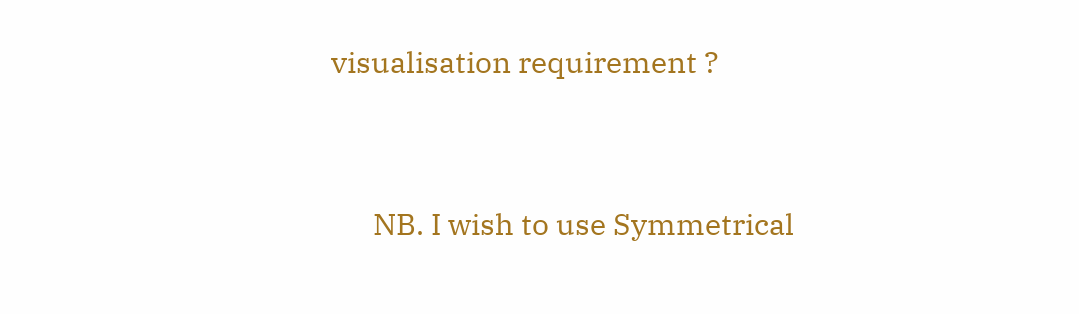visualisation requirement ?


      NB. I wish to use Symmetrical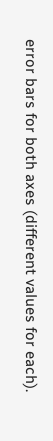error bars for both axes (different values for each).